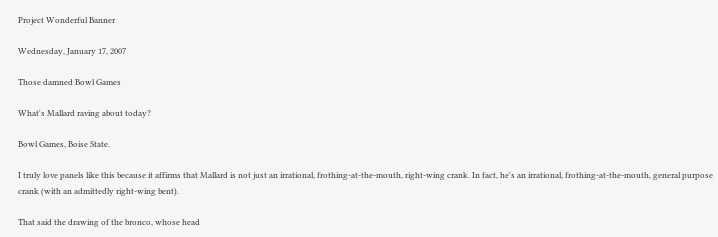Project Wonderful Banner

Wednesday, January 17, 2007

Those damned Bowl Games

What's Mallard raving about today?

Bowl Games, Boise State.

I truly love panels like this because it affirms that Mallard is not just an irrational, frothing-at-the-mouth, right-wing crank. In fact, he's an irrational, frothing-at-the-mouth, general purpose crank (with an admittedly right-wing bent).

That said the drawing of the bronco, whose head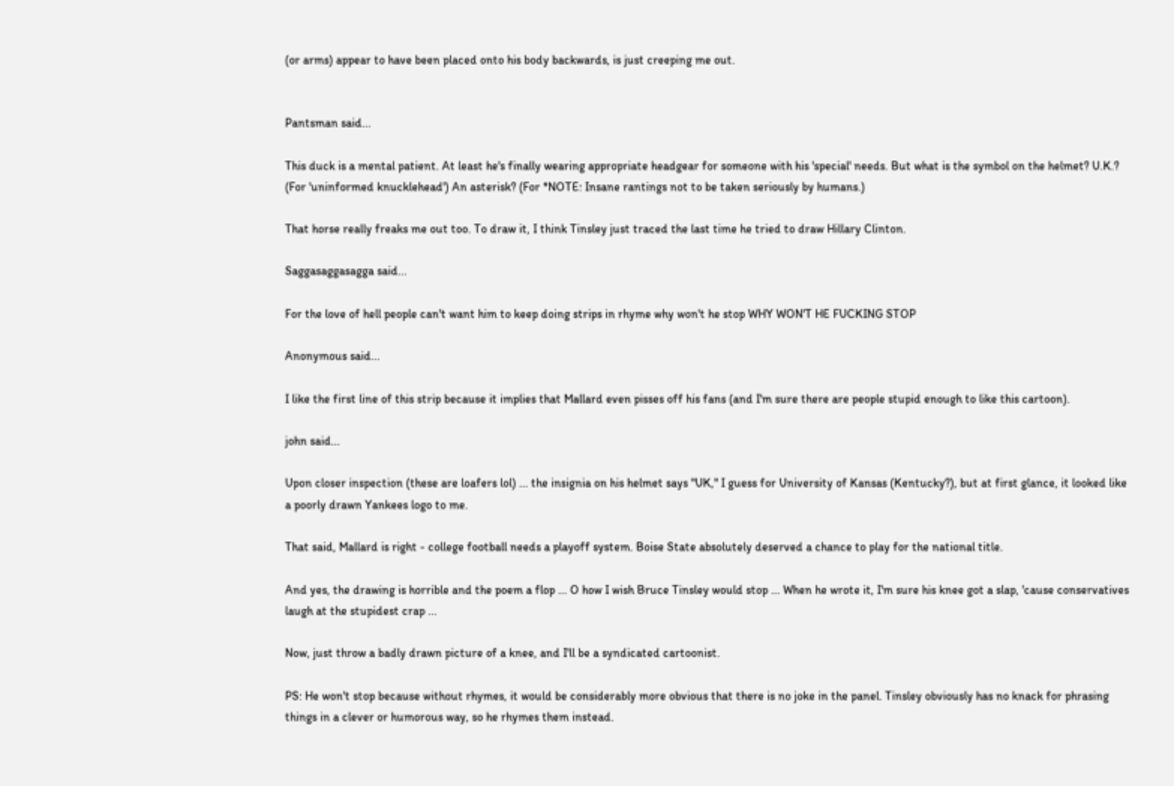(or arms) appear to have been placed onto his body backwards, is just creeping me out.


Pantsman said...

This duck is a mental patient. At least he's finally wearing appropriate headgear for someone with his 'special' needs. But what is the symbol on the helmet? U.K.? (For 'uninformed knucklehead') An asterisk? (For *NOTE: Insane rantings not to be taken seriously by humans.)

That horse really freaks me out too. To draw it, I think Tinsley just traced the last time he tried to draw Hillary Clinton.

Saggasaggasagga said...

For the love of hell people can't want him to keep doing strips in rhyme why won't he stop WHY WON'T HE FUCKING STOP

Anonymous said...

I like the first line of this strip because it implies that Mallard even pisses off his fans (and I'm sure there are people stupid enough to like this cartoon).

john said...

Upon closer inspection (these are loafers lol) ... the insignia on his helmet says "UK," I guess for University of Kansas (Kentucky?), but at first glance, it looked like a poorly drawn Yankees logo to me.

That said, Mallard is right - college football needs a playoff system. Boise State absolutely deserved a chance to play for the national title.

And yes, the drawing is horrible and the poem a flop ... O how I wish Bruce Tinsley would stop ... When he wrote it, I'm sure his knee got a slap, 'cause conservatives laugh at the stupidest crap ...

Now, just throw a badly drawn picture of a knee, and I'll be a syndicated cartoonist.

PS: He won't stop because without rhymes, it would be considerably more obvious that there is no joke in the panel. Tinsley obviously has no knack for phrasing things in a clever or humorous way, so he rhymes them instead.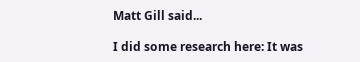Matt Gill said...

I did some research here: It was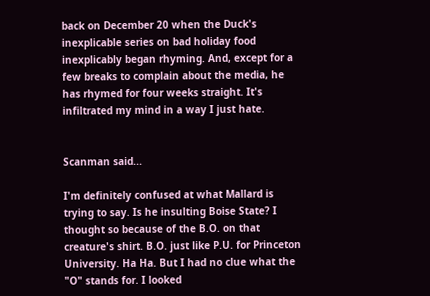back on December 20 when the Duck's inexplicable series on bad holiday food inexplicably began rhyming. And, except for a few breaks to complain about the media, he has rhymed for four weeks straight. It's infiltrated my mind in a way I just hate.


Scanman said...

I'm definitely confused at what Mallard is trying to say. Is he insulting Boise State? I thought so because of the B.O. on that creature's shirt. B.O. just like P.U. for Princeton University. Ha Ha. But I had no clue what the "O" stands for. I looked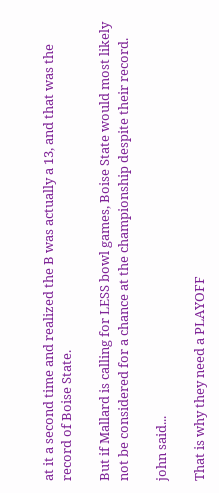at it a second time and realized the B was actually a 13, and that was the record of Boise State.

But if Mallard is calling for LESS bowl games, Boise State would most likely not be considered for a chance at the championship despite their record.

john said...

That is why they need a PLAYOFF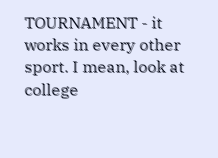TOURNAMENT - it works in every other sport. I mean, look at college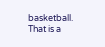basketball. That is a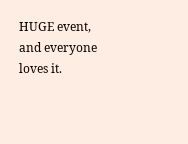HUGE event, and everyone loves it.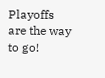Playoffs are the way to go!